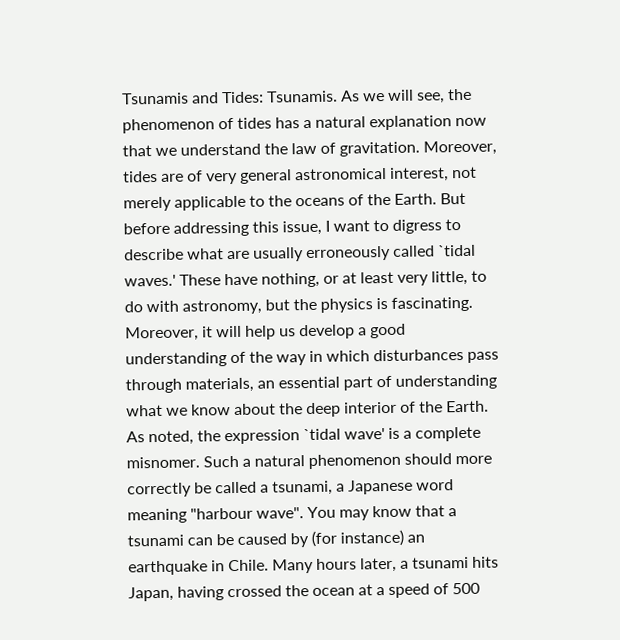Tsunamis and Tides: Tsunamis. As we will see, the phenomenon of tides has a natural explanation now that we understand the law of gravitation. Moreover, tides are of very general astronomical interest, not merely applicable to the oceans of the Earth. But before addressing this issue, I want to digress to describe what are usually erroneously called `tidal waves.' These have nothing, or at least very little, to do with astronomy, but the physics is fascinating. Moreover, it will help us develop a good understanding of the way in which disturbances pass through materials, an essential part of understanding what we know about the deep interior of the Earth. As noted, the expression `tidal wave' is a complete misnomer. Such a natural phenomenon should more correctly be called a tsunami, a Japanese word meaning "harbour wave". You may know that a tsunami can be caused by (for instance) an earthquake in Chile. Many hours later, a tsunami hits Japan, having crossed the ocean at a speed of 500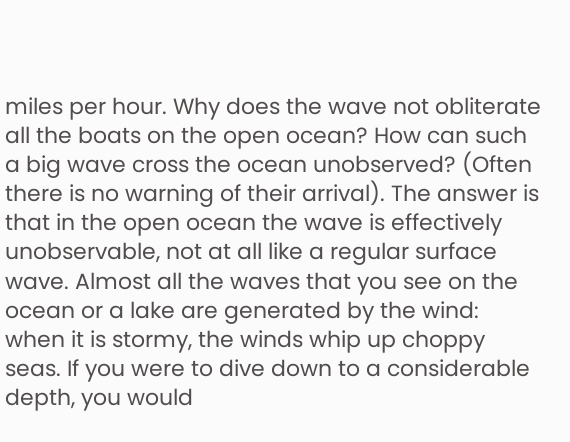miles per hour. Why does the wave not obliterate all the boats on the open ocean? How can such a big wave cross the ocean unobserved? (Often there is no warning of their arrival). The answer is that in the open ocean the wave is effectively unobservable, not at all like a regular surface wave. Almost all the waves that you see on the ocean or a lake are generated by the wind: when it is stormy, the winds whip up choppy seas. If you were to dive down to a considerable depth, you would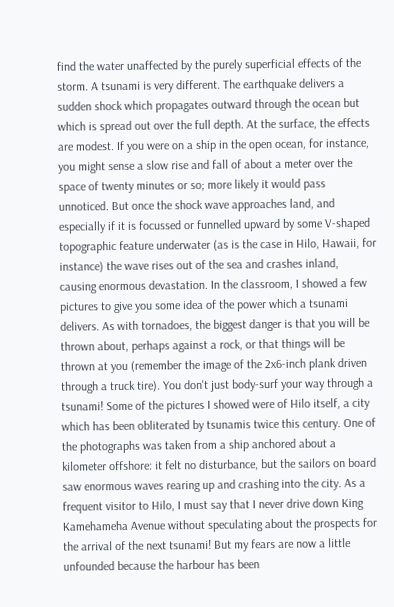find the water unaffected by the purely superficial effects of the storm. A tsunami is very different. The earthquake delivers a sudden shock which propagates outward through the ocean but which is spread out over the full depth. At the surface, the effects are modest. If you were on a ship in the open ocean, for instance, you might sense a slow rise and fall of about a meter over the space of twenty minutes or so; more likely it would pass unnoticed. But once the shock wave approaches land, and especially if it is focussed or funnelled upward by some V-shaped topographic feature underwater (as is the case in Hilo, Hawaii, for instance) the wave rises out of the sea and crashes inland, causing enormous devastation. In the classroom, I showed a few pictures to give you some idea of the power which a tsunami delivers. As with tornadoes, the biggest danger is that you will be thrown about, perhaps against a rock, or that things will be thrown at you (remember the image of the 2x6-inch plank driven through a truck tire). You don't just body-surf your way through a tsunami! Some of the pictures I showed were of Hilo itself, a city which has been obliterated by tsunamis twice this century. One of the photographs was taken from a ship anchored about a kilometer offshore: it felt no disturbance, but the sailors on board saw enormous waves rearing up and crashing into the city. As a frequent visitor to Hilo, I must say that I never drive down King Kamehameha Avenue without speculating about the prospects for the arrival of the next tsunami! But my fears are now a little unfounded because the harbour has been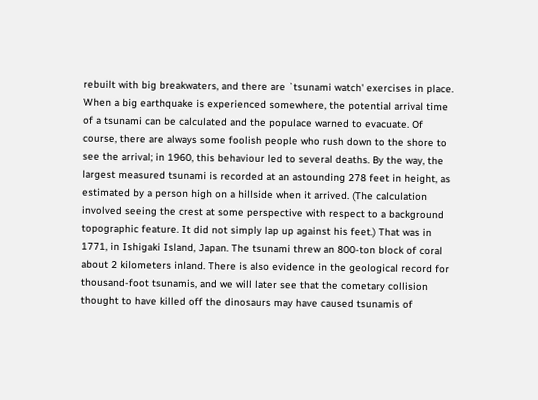rebuilt with big breakwaters, and there are `tsunami watch' exercises in place. When a big earthquake is experienced somewhere, the potential arrival time of a tsunami can be calculated and the populace warned to evacuate. Of course, there are always some foolish people who rush down to the shore to see the arrival; in 1960, this behaviour led to several deaths. By the way, the largest measured tsunami is recorded at an astounding 278 feet in height, as estimated by a person high on a hillside when it arrived. (The calculation involved seeing the crest at some perspective with respect to a background topographic feature. It did not simply lap up against his feet.) That was in 1771, in Ishigaki Island, Japan. The tsunami threw an 800-ton block of coral about 2 kilometers inland. There is also evidence in the geological record for thousand-foot tsunamis, and we will later see that the cometary collision thought to have killed off the dinosaurs may have caused tsunamis of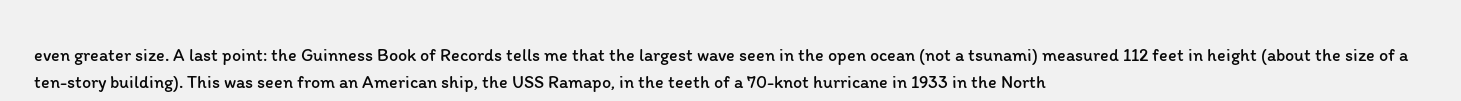even greater size. A last point: the Guinness Book of Records tells me that the largest wave seen in the open ocean (not a tsunami) measured 112 feet in height (about the size of a ten-story building). This was seen from an American ship, the USS Ramapo, in the teeth of a 70-knot hurricane in 1933 in the North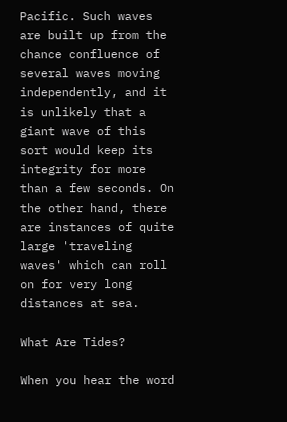Pacific. Such waves are built up from the chance confluence of several waves moving independently, and it is unlikely that a giant wave of this sort would keep its integrity for more than a few seconds. On the other hand, there are instances of quite large 'traveling waves' which can roll on for very long distances at sea.

What Are Tides?

When you hear the word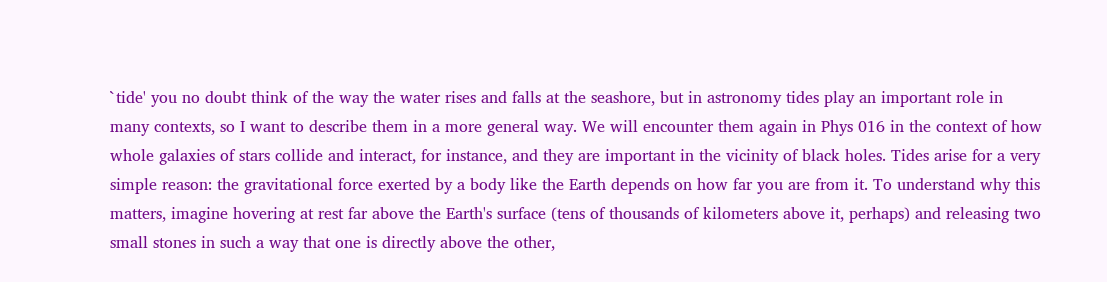`tide' you no doubt think of the way the water rises and falls at the seashore, but in astronomy tides play an important role in many contexts, so I want to describe them in a more general way. We will encounter them again in Phys 016 in the context of how whole galaxies of stars collide and interact, for instance, and they are important in the vicinity of black holes. Tides arise for a very simple reason: the gravitational force exerted by a body like the Earth depends on how far you are from it. To understand why this matters, imagine hovering at rest far above the Earth's surface (tens of thousands of kilometers above it, perhaps) and releasing two small stones in such a way that one is directly above the other,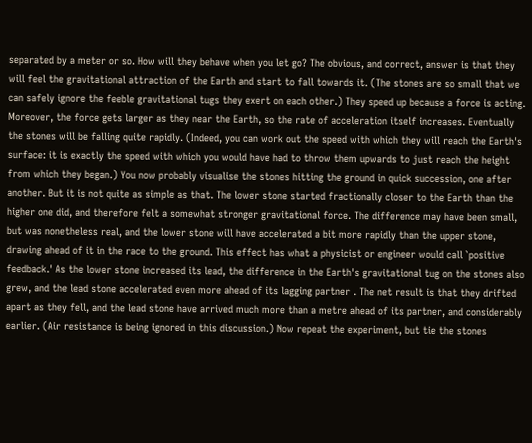separated by a meter or so. How will they behave when you let go? The obvious, and correct, answer is that they will feel the gravitational attraction of the Earth and start to fall towards it. (The stones are so small that we can safely ignore the feeble gravitational tugs they exert on each other.) They speed up because a force is acting. Moreover, the force gets larger as they near the Earth, so the rate of acceleration itself increases. Eventually the stones will be falling quite rapidly. (Indeed, you can work out the speed with which they will reach the Earth's surface: it is exactly the speed with which you would have had to throw them upwards to just reach the height from which they began.) You now probably visualise the stones hitting the ground in quick succession, one after another. But it is not quite as simple as that. The lower stone started fractionally closer to the Earth than the higher one did, and therefore felt a somewhat stronger gravitational force. The difference may have been small, but was nonetheless real, and the lower stone will have accelerated a bit more rapidly than the upper stone, drawing ahead of it in the race to the ground. This effect has what a physicist or engineer would call `positive feedback.' As the lower stone increased its lead, the difference in the Earth's gravitational tug on the stones also grew, and the lead stone accelerated even more ahead of its lagging partner . The net result is that they drifted apart as they fell, and the lead stone have arrived much more than a metre ahead of its partner, and considerably earlier. (Air resistance is being ignored in this discussion.) Now repeat the experiment, but tie the stones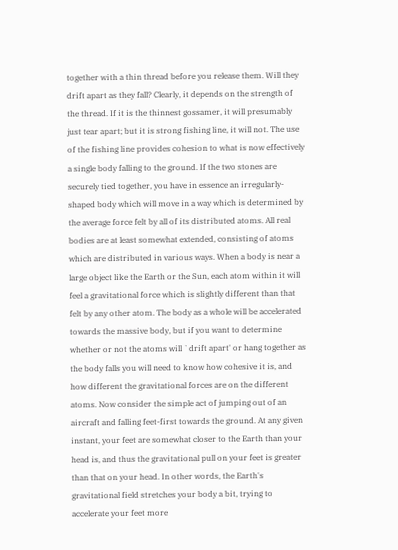together with a thin thread before you release them. Will they drift apart as they fall? Clearly, it depends on the strength of the thread. If it is the thinnest gossamer, it will presumably just tear apart; but it is strong fishing line, it will not. The use of the fishing line provides cohesion to what is now effectively a single body falling to the ground. If the two stones are securely tied together, you have in essence an irregularly-shaped body which will move in a way which is determined by the average force felt by all of its distributed atoms. All real bodies are at least somewhat extended, consisting of atoms which are distributed in various ways. When a body is near a large object like the Earth or the Sun, each atom within it will feel a gravitational force which is slightly different than that felt by any other atom. The body as a whole will be accelerated towards the massive body, but if you want to determine whether or not the atoms will `drift apart' or hang together as the body falls you will need to know how cohesive it is, and how different the gravitational forces are on the different atoms. Now consider the simple act of jumping out of an aircraft and falling feet-first towards the ground. At any given instant, your feet are somewhat closer to the Earth than your head is, and thus the gravitational pull on your feet is greater than that on your head. In other words, the Earth's gravitational field stretches your body a bit, trying to accelerate your feet more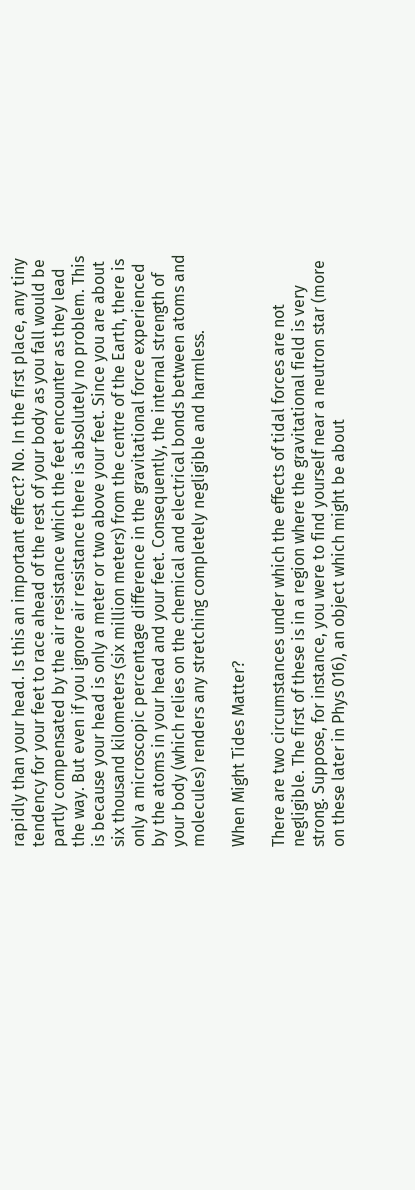rapidly than your head. Is this an important effect? No. In the first place, any tiny tendency for your feet to race ahead of the rest of your body as you fall would be partly compensated by the air resistance which the feet encounter as they lead the way. But even if you ignore air resistance there is absolutely no problem. This is because your head is only a meter or two above your feet. Since you are about six thousand kilometers (six million meters) from the centre of the Earth, there is only a microscopic percentage difference in the gravitational force experienced by the atoms in your head and your feet. Consequently, the internal strength of your body (which relies on the chemical and electrical bonds between atoms and molecules) renders any stretching completely negligible and harmless.

When Might Tides Matter?

There are two circumstances under which the effects of tidal forces are not negligible. The first of these is in a region where the gravitational field is very strong. Suppose, for instance, you were to find yourself near a neutron star (more on these later in Phys 016), an object which might be about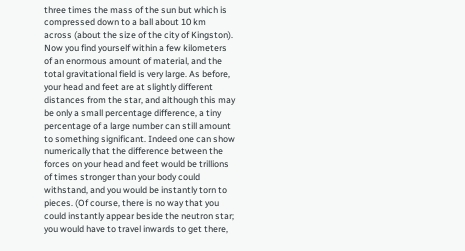three times the mass of the sun but which is compressed down to a ball about 10 km across (about the size of the city of Kingston). Now you find yourself within a few kilometers of an enormous amount of material, and the total gravitational field is very large. As before, your head and feet are at slightly different distances from the star, and although this may be only a small percentage difference, a tiny percentage of a large number can still amount to something significant. Indeed one can show numerically that the difference between the forces on your head and feet would be trillions of times stronger than your body could withstand, and you would be instantly torn to pieces. (Of course, there is no way that you could instantly appear beside the neutron star; you would have to travel inwards to get there,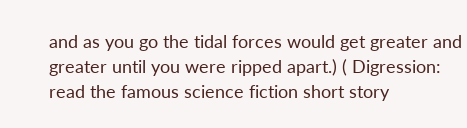and as you go the tidal forces would get greater and greater until you were ripped apart.) ( Digression: read the famous science fiction short story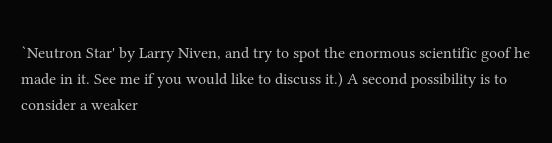`Neutron Star' by Larry Niven, and try to spot the enormous scientific goof he made in it. See me if you would like to discuss it.) A second possibility is to consider a weaker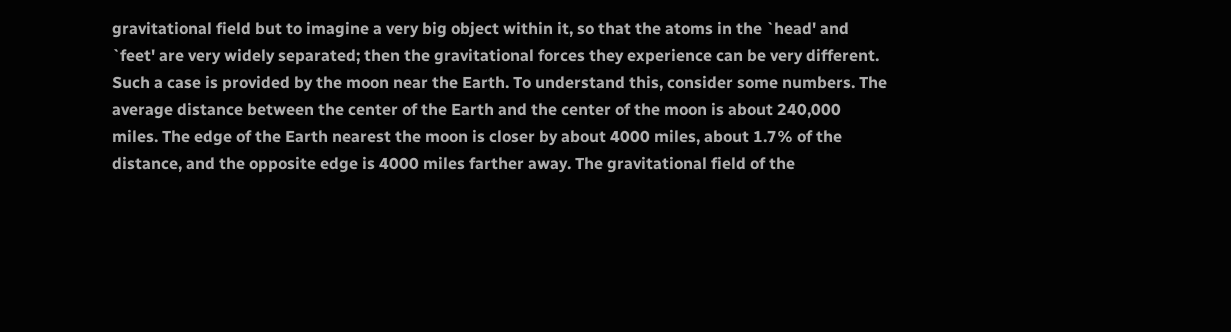gravitational field but to imagine a very big object within it, so that the atoms in the `head' and `feet' are very widely separated; then the gravitational forces they experience can be very different. Such a case is provided by the moon near the Earth. To understand this, consider some numbers. The average distance between the center of the Earth and the center of the moon is about 240,000 miles. The edge of the Earth nearest the moon is closer by about 4000 miles, about 1.7% of the distance, and the opposite edge is 4000 miles farther away. The gravitational field of the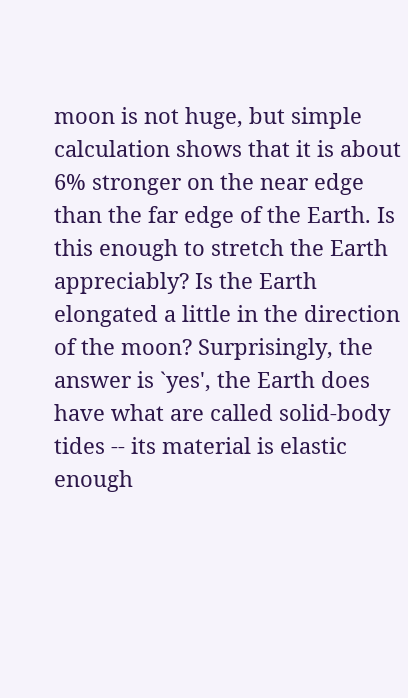moon is not huge, but simple calculation shows that it is about 6% stronger on the near edge than the far edge of the Earth. Is this enough to stretch the Earth appreciably? Is the Earth elongated a little in the direction of the moon? Surprisingly, the answer is `yes', the Earth does have what are called solid-body tides -- its material is elastic enough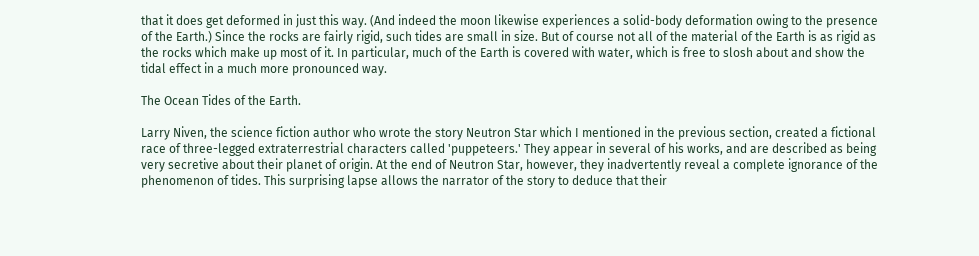that it does get deformed in just this way. (And indeed the moon likewise experiences a solid-body deformation owing to the presence of the Earth.) Since the rocks are fairly rigid, such tides are small in size. But of course not all of the material of the Earth is as rigid as the rocks which make up most of it. In particular, much of the Earth is covered with water, which is free to slosh about and show the tidal effect in a much more pronounced way.

The Ocean Tides of the Earth.

Larry Niven, the science fiction author who wrote the story Neutron Star which I mentioned in the previous section, created a fictional race of three-legged extraterrestrial characters called 'puppeteers.' They appear in several of his works, and are described as being very secretive about their planet of origin. At the end of Neutron Star, however, they inadvertently reveal a complete ignorance of the phenomenon of tides. This surprising lapse allows the narrator of the story to deduce that their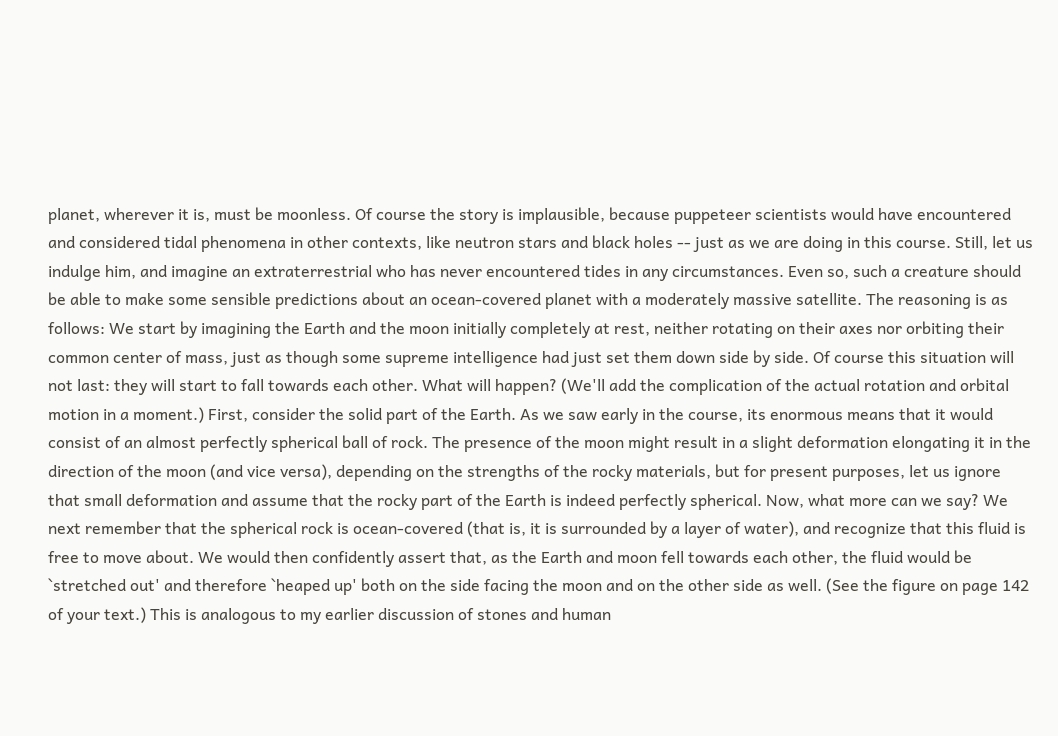planet, wherever it is, must be moonless. Of course the story is implausible, because puppeteer scientists would have encountered and considered tidal phenomena in other contexts, like neutron stars and black holes -- just as we are doing in this course. Still, let us indulge him, and imagine an extraterrestrial who has never encountered tides in any circumstances. Even so, such a creature should be able to make some sensible predictions about an ocean-covered planet with a moderately massive satellite. The reasoning is as follows: We start by imagining the Earth and the moon initially completely at rest, neither rotating on their axes nor orbiting their common center of mass, just as though some supreme intelligence had just set them down side by side. Of course this situation will not last: they will start to fall towards each other. What will happen? (We'll add the complication of the actual rotation and orbital motion in a moment.) First, consider the solid part of the Earth. As we saw early in the course, its enormous means that it would consist of an almost perfectly spherical ball of rock. The presence of the moon might result in a slight deformation elongating it in the direction of the moon (and vice versa), depending on the strengths of the rocky materials, but for present purposes, let us ignore that small deformation and assume that the rocky part of the Earth is indeed perfectly spherical. Now, what more can we say? We next remember that the spherical rock is ocean-covered (that is, it is surrounded by a layer of water), and recognize that this fluid is free to move about. We would then confidently assert that, as the Earth and moon fell towards each other, the fluid would be `stretched out' and therefore `heaped up' both on the side facing the moon and on the other side as well. (See the figure on page 142 of your text.) This is analogous to my earlier discussion of stones and human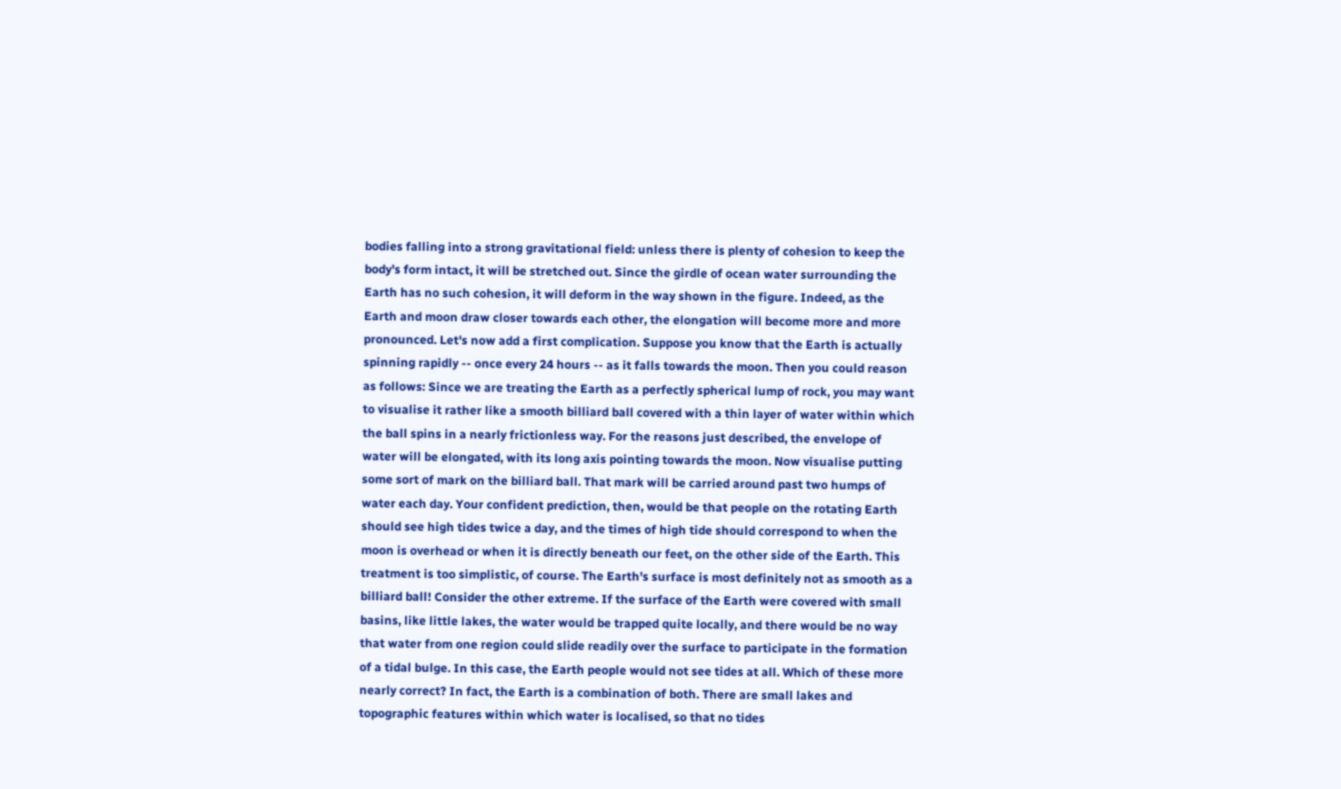bodies falling into a strong gravitational field: unless there is plenty of cohesion to keep the body's form intact, it will be stretched out. Since the girdle of ocean water surrounding the Earth has no such cohesion, it will deform in the way shown in the figure. Indeed, as the Earth and moon draw closer towards each other, the elongation will become more and more pronounced. Let's now add a first complication. Suppose you know that the Earth is actually spinning rapidly -- once every 24 hours -- as it falls towards the moon. Then you could reason as follows: Since we are treating the Earth as a perfectly spherical lump of rock, you may want to visualise it rather like a smooth billiard ball covered with a thin layer of water within which the ball spins in a nearly frictionless way. For the reasons just described, the envelope of water will be elongated, with its long axis pointing towards the moon. Now visualise putting some sort of mark on the billiard ball. That mark will be carried around past two humps of water each day. Your confident prediction, then, would be that people on the rotating Earth should see high tides twice a day, and the times of high tide should correspond to when the moon is overhead or when it is directly beneath our feet, on the other side of the Earth. This treatment is too simplistic, of course. The Earth's surface is most definitely not as smooth as a billiard ball! Consider the other extreme. If the surface of the Earth were covered with small basins, like little lakes, the water would be trapped quite locally, and there would be no way that water from one region could slide readily over the surface to participate in the formation of a tidal bulge. In this case, the Earth people would not see tides at all. Which of these more nearly correct? In fact, the Earth is a combination of both. There are small lakes and topographic features within which water is localised, so that no tides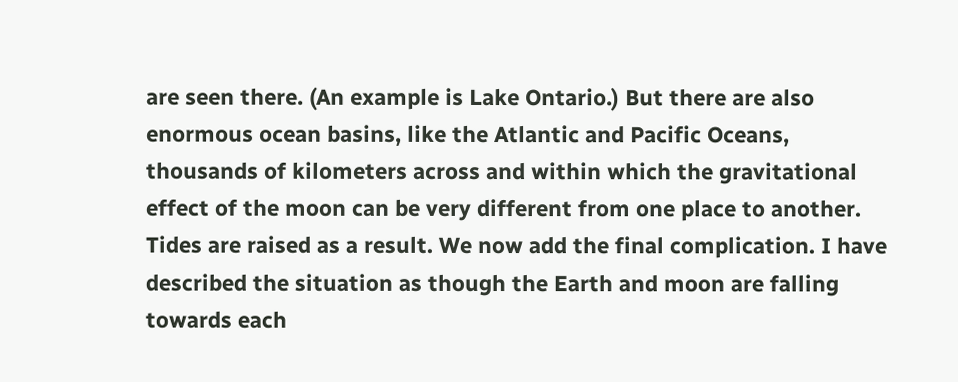are seen there. (An example is Lake Ontario.) But there are also enormous ocean basins, like the Atlantic and Pacific Oceans, thousands of kilometers across and within which the gravitational effect of the moon can be very different from one place to another. Tides are raised as a result. We now add the final complication. I have described the situation as though the Earth and moon are falling towards each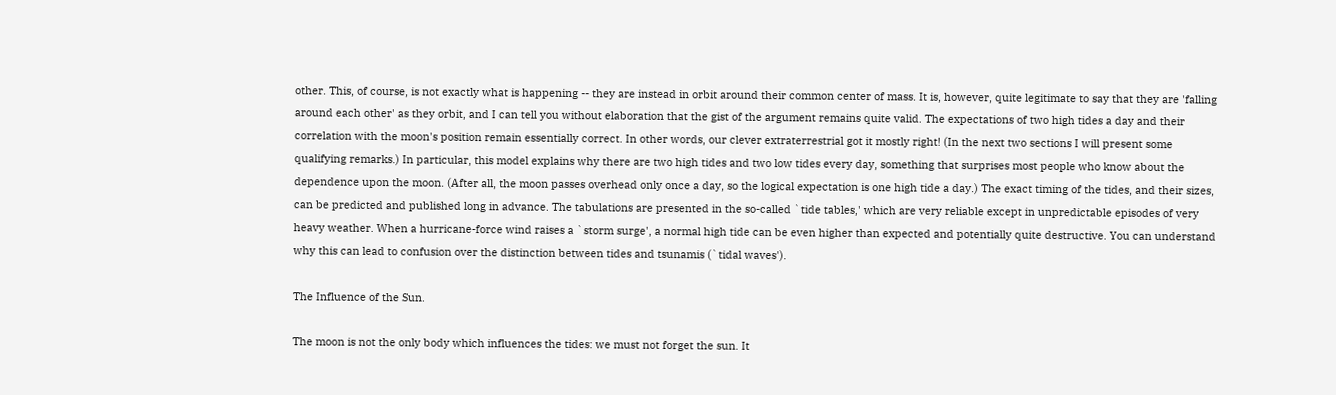other. This, of course, is not exactly what is happening -- they are instead in orbit around their common center of mass. It is, however, quite legitimate to say that they are 'falling around each other' as they orbit, and I can tell you without elaboration that the gist of the argument remains quite valid. The expectations of two high tides a day and their correlation with the moon's position remain essentially correct. In other words, our clever extraterrestrial got it mostly right! (In the next two sections I will present some qualifying remarks.) In particular, this model explains why there are two high tides and two low tides every day, something that surprises most people who know about the dependence upon the moon. (After all, the moon passes overhead only once a day, so the logical expectation is one high tide a day.) The exact timing of the tides, and their sizes, can be predicted and published long in advance. The tabulations are presented in the so-called `tide tables,' which are very reliable except in unpredictable episodes of very heavy weather. When a hurricane-force wind raises a `storm surge', a normal high tide can be even higher than expected and potentially quite destructive. You can understand why this can lead to confusion over the distinction between tides and tsunamis (`tidal waves').

The Influence of the Sun.

The moon is not the only body which influences the tides: we must not forget the sun. It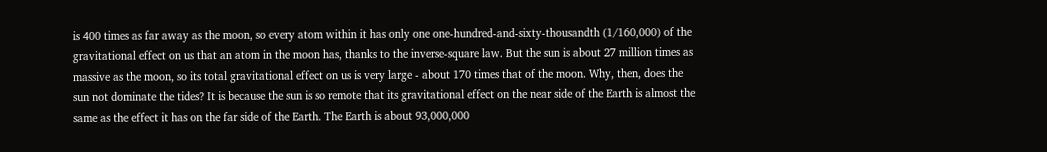is 400 times as far away as the moon, so every atom within it has only one one-hundred-and-sixty-thousandth (1/160,000) of the gravitational effect on us that an atom in the moon has, thanks to the inverse-square law. But the sun is about 27 million times as massive as the moon, so its total gravitational effect on us is very large - about 170 times that of the moon. Why, then, does the sun not dominate the tides? It is because the sun is so remote that its gravitational effect on the near side of the Earth is almost the same as the effect it has on the far side of the Earth. The Earth is about 93,000,000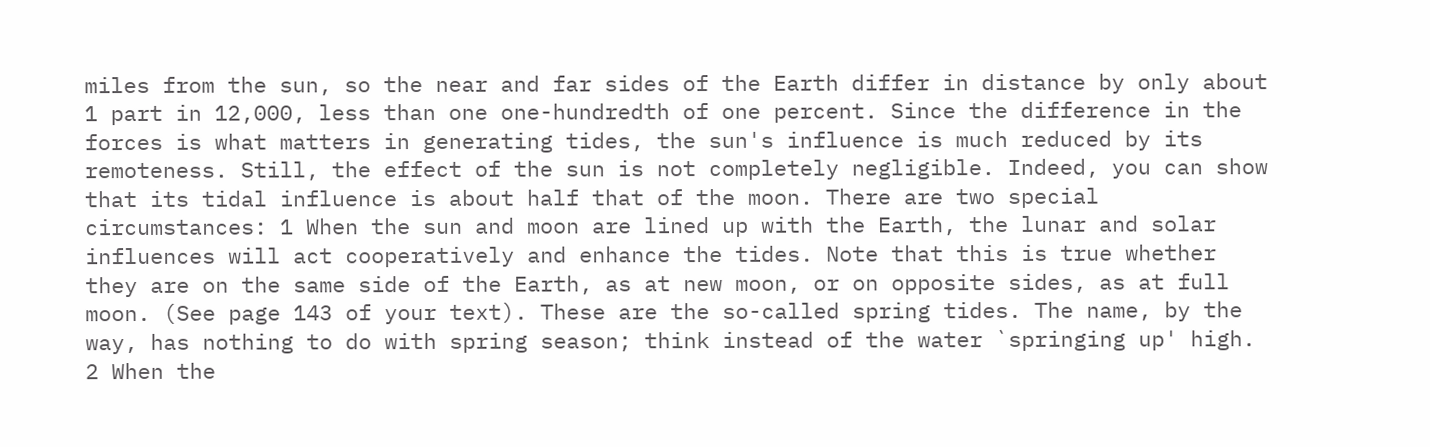miles from the sun, so the near and far sides of the Earth differ in distance by only about 1 part in 12,000, less than one one-hundredth of one percent. Since the difference in the forces is what matters in generating tides, the sun's influence is much reduced by its remoteness. Still, the effect of the sun is not completely negligible. Indeed, you can show that its tidal influence is about half that of the moon. There are two special circumstances: 1 When the sun and moon are lined up with the Earth, the lunar and solar influences will act cooperatively and enhance the tides. Note that this is true whether they are on the same side of the Earth, as at new moon, or on opposite sides, as at full moon. (See page 143 of your text). These are the so-called spring tides. The name, by the way, has nothing to do with spring season; think instead of the water `springing up' high. 2 When the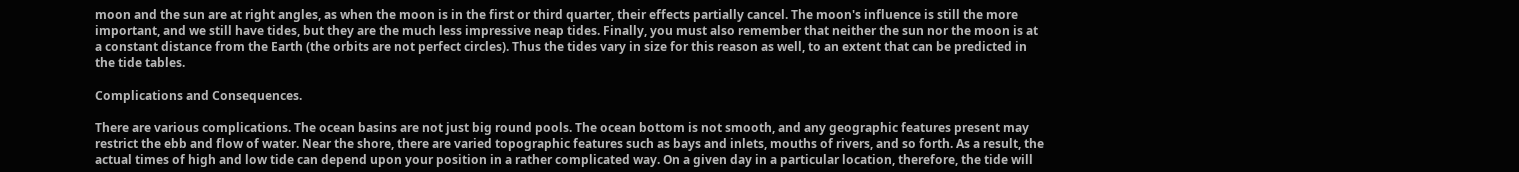moon and the sun are at right angles, as when the moon is in the first or third quarter, their effects partially cancel. The moon's influence is still the more important, and we still have tides, but they are the much less impressive neap tides. Finally, you must also remember that neither the sun nor the moon is at a constant distance from the Earth (the orbits are not perfect circles). Thus the tides vary in size for this reason as well, to an extent that can be predicted in the tide tables.

Complications and Consequences.

There are various complications. The ocean basins are not just big round pools. The ocean bottom is not smooth, and any geographic features present may restrict the ebb and flow of water. Near the shore, there are varied topographic features such as bays and inlets, mouths of rivers, and so forth. As a result, the actual times of high and low tide can depend upon your position in a rather complicated way. On a given day in a particular location, therefore, the tide will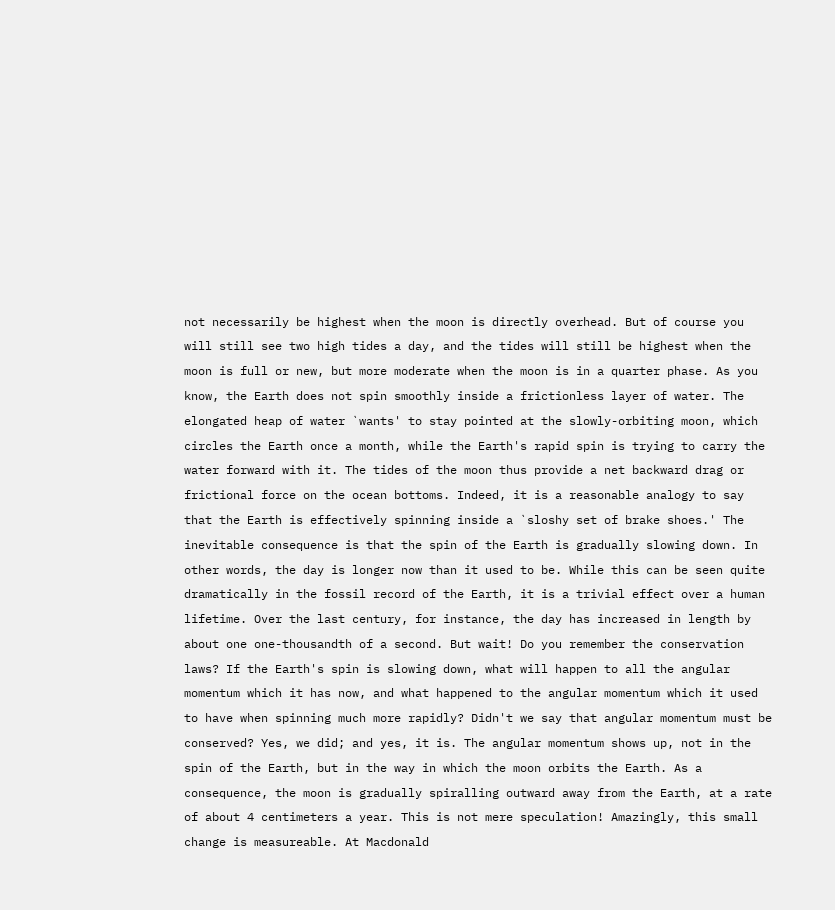not necessarily be highest when the moon is directly overhead. But of course you will still see two high tides a day, and the tides will still be highest when the moon is full or new, but more moderate when the moon is in a quarter phase. As you know, the Earth does not spin smoothly inside a frictionless layer of water. The elongated heap of water `wants' to stay pointed at the slowly-orbiting moon, which circles the Earth once a month, while the Earth's rapid spin is trying to carry the water forward with it. The tides of the moon thus provide a net backward drag or frictional force on the ocean bottoms. Indeed, it is a reasonable analogy to say that the Earth is effectively spinning inside a `sloshy set of brake shoes.' The inevitable consequence is that the spin of the Earth is gradually slowing down. In other words, the day is longer now than it used to be. While this can be seen quite dramatically in the fossil record of the Earth, it is a trivial effect over a human lifetime. Over the last century, for instance, the day has increased in length by about one one-thousandth of a second. But wait! Do you remember the conservation laws? If the Earth's spin is slowing down, what will happen to all the angular momentum which it has now, and what happened to the angular momentum which it used to have when spinning much more rapidly? Didn't we say that angular momentum must be conserved? Yes, we did; and yes, it is. The angular momentum shows up, not in the spin of the Earth, but in the way in which the moon orbits the Earth. As a consequence, the moon is gradually spiralling outward away from the Earth, at a rate of about 4 centimeters a year. This is not mere speculation! Amazingly, this small change is measureable. At Macdonald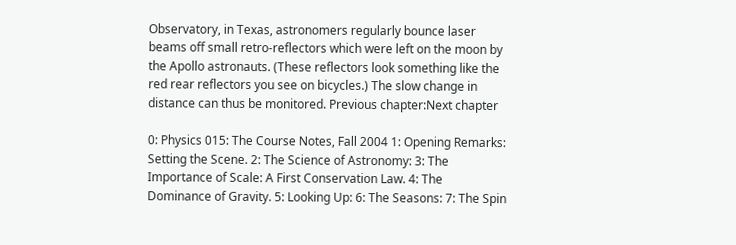Observatory, in Texas, astronomers regularly bounce laser beams off small retro-reflectors which were left on the moon by the Apollo astronauts. (These reflectors look something like the red rear reflectors you see on bicycles.) The slow change in distance can thus be monitored. Previous chapter:Next chapter

0: Physics 015: The Course Notes, Fall 2004 1: Opening Remarks: Setting the Scene. 2: The Science of Astronomy: 3: The Importance of Scale: A First Conservation Law. 4: The Dominance of Gravity. 5: Looking Up: 6: The Seasons: 7: The Spin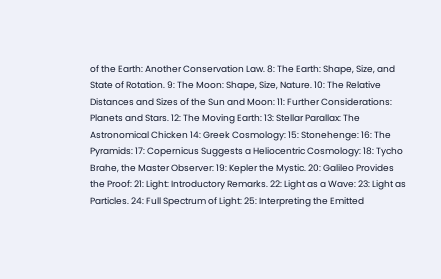of the Earth: Another Conservation Law. 8: The Earth: Shape, Size, and State of Rotation. 9: The Moon: Shape, Size, Nature. 10: The Relative Distances and Sizes of the Sun and Moon: 11: Further Considerations: Planets and Stars. 12: The Moving Earth: 13: Stellar Parallax: The Astronomical Chicken 14: Greek Cosmology: 15: Stonehenge: 16: The Pyramids: 17: Copernicus Suggests a Heliocentric Cosmology: 18: Tycho Brahe, the Master Observer: 19: Kepler the Mystic. 20: Galileo Provides the Proof: 21: Light: Introductory Remarks. 22: Light as a Wave: 23: Light as Particles. 24: Full Spectrum of Light: 25: Interpreting the Emitted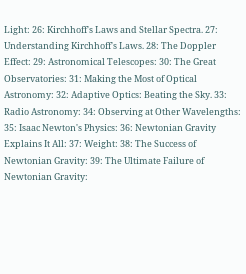Light: 26: Kirchhoff's Laws and Stellar Spectra. 27: Understanding Kirchhoff's Laws. 28: The Doppler Effect: 29: Astronomical Telescopes: 30: The Great Observatories: 31: Making the Most of Optical Astronomy: 32: Adaptive Optics: Beating the Sky. 33: Radio Astronomy: 34: Observing at Other Wavelengths: 35: Isaac Newton's Physics: 36: Newtonian Gravity Explains It All: 37: Weight: 38: The Success of Newtonian Gravity: 39: The Ultimate Failure of Newtonian Gravity: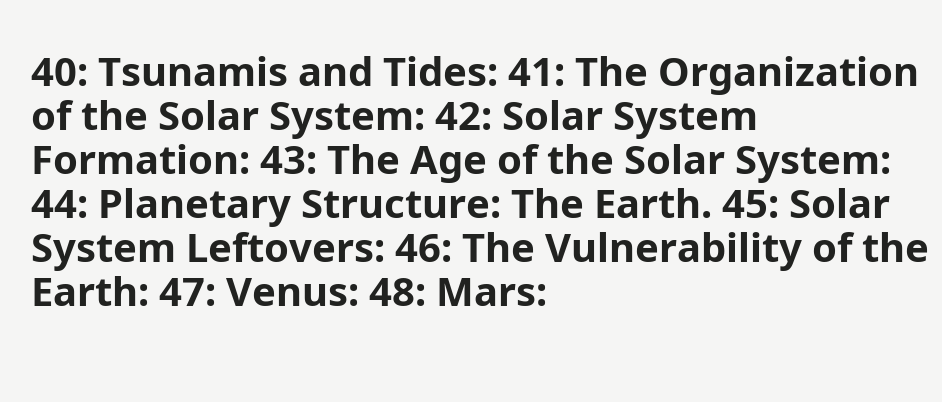40: Tsunamis and Tides: 41: The Organization of the Solar System: 42: Solar System Formation: 43: The Age of the Solar System: 44: Planetary Structure: The Earth. 45: Solar System Leftovers: 46: The Vulnerability of the Earth: 47: Venus: 48: Mars: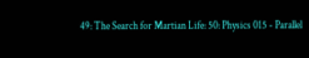49: The Search for Martian Life: 50: Physics 015 - Parallel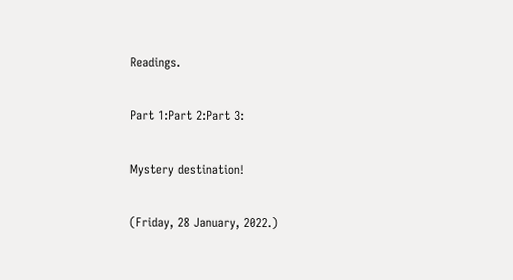Readings.

Part 1:Part 2:Part 3:

Mystery destination!

(Friday, 28 January, 2022.)